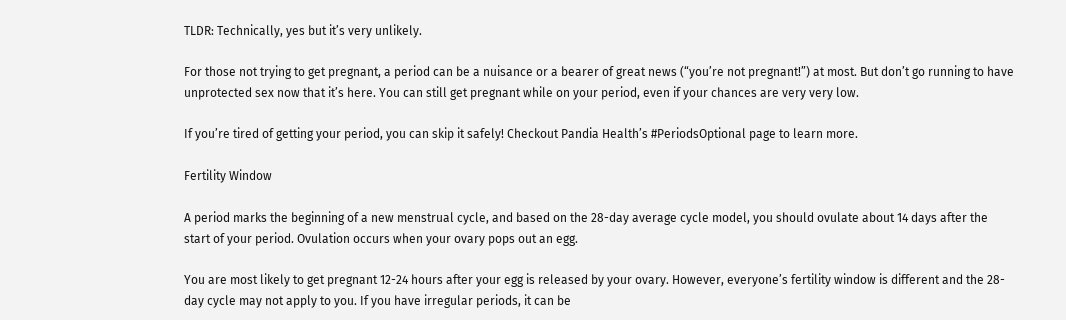TLDR: Technically, yes but it’s very unlikely.

For those not trying to get pregnant, a period can be a nuisance or a bearer of great news (“you’re not pregnant!”) at most. But don’t go running to have unprotected sex now that it’s here. You can still get pregnant while on your period, even if your chances are very very low.

If you’re tired of getting your period, you can skip it safely! Checkout Pandia Health’s #PeriodsOptional page to learn more.

Fertility Window

A period marks the beginning of a new menstrual cycle, and based on the 28-day average cycle model, you should ovulate about 14 days after the start of your period. Ovulation occurs when your ovary pops out an egg.

You are most likely to get pregnant 12-24 hours after your egg is released by your ovary. However, everyone’s fertility window is different and the 28-day cycle may not apply to you. If you have irregular periods, it can be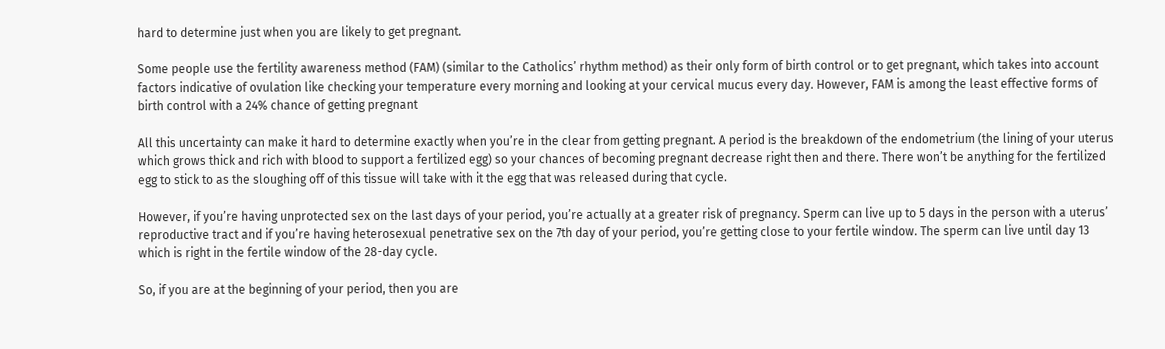hard to determine just when you are likely to get pregnant.

Some people use the fertility awareness method (FAM) (similar to the Catholics’ rhythm method) as their only form of birth control or to get pregnant, which takes into account factors indicative of ovulation like checking your temperature every morning and looking at your cervical mucus every day. However, FAM is among the least effective forms of birth control with a 24% chance of getting pregnant

All this uncertainty can make it hard to determine exactly when you’re in the clear from getting pregnant. A period is the breakdown of the endometrium (the lining of your uterus which grows thick and rich with blood to support a fertilized egg) so your chances of becoming pregnant decrease right then and there. There won’t be anything for the fertilized egg to stick to as the sloughing off of this tissue will take with it the egg that was released during that cycle.

However, if you’re having unprotected sex on the last days of your period, you’re actually at a greater risk of pregnancy. Sperm can live up to 5 days in the person with a uterus’ reproductive tract and if you’re having heterosexual penetrative sex on the 7th day of your period, you’re getting close to your fertile window. The sperm can live until day 13 which is right in the fertile window of the 28-day cycle.

So, if you are at the beginning of your period, then you are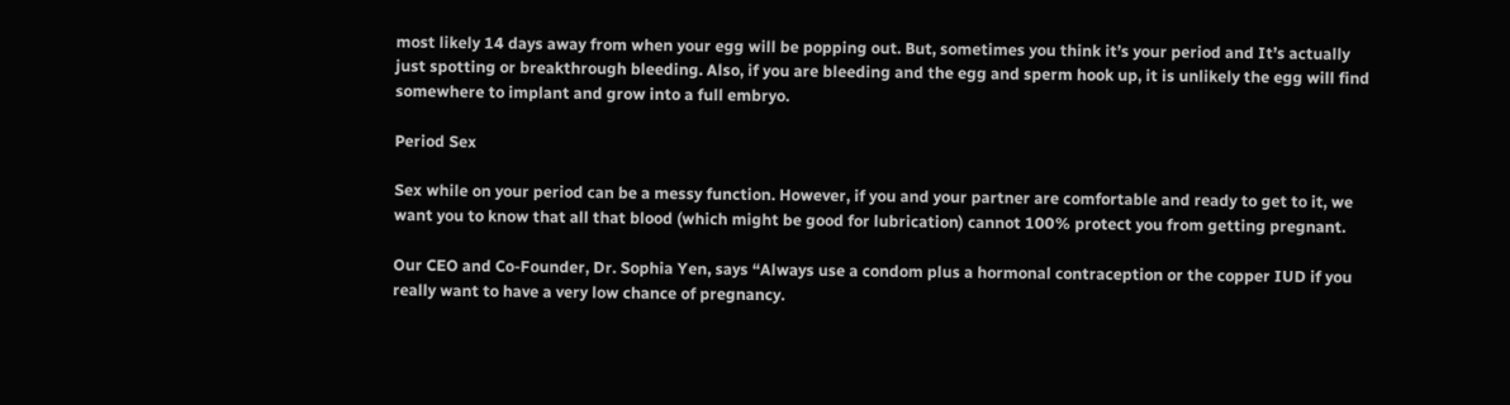most likely 14 days away from when your egg will be popping out. But, sometimes you think it’s your period and It’s actually just spotting or breakthrough bleeding. Also, if you are bleeding and the egg and sperm hook up, it is unlikely the egg will find somewhere to implant and grow into a full embryo.

Period Sex

Sex while on your period can be a messy function. However, if you and your partner are comfortable and ready to get to it, we want you to know that all that blood (which might be good for lubrication) cannot 100% protect you from getting pregnant.

Our CEO and Co-Founder, Dr. Sophia Yen, says “Always use a condom plus a hormonal contraception or the copper IUD if you really want to have a very low chance of pregnancy.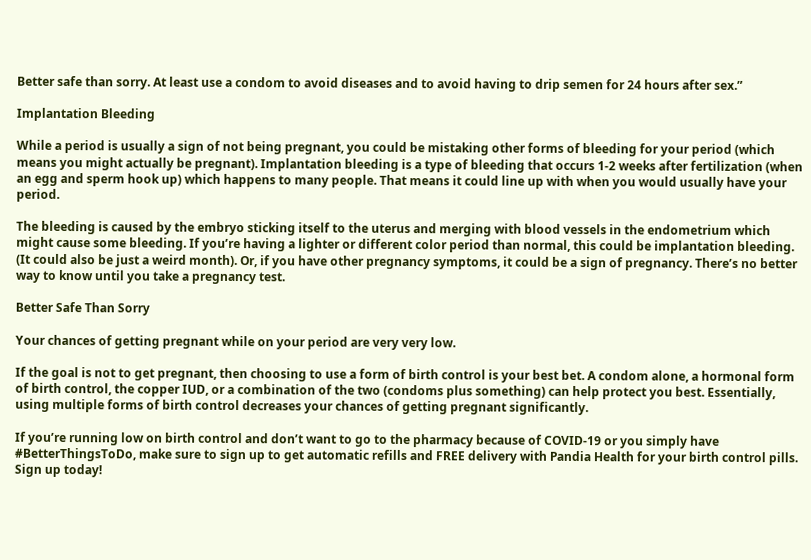Better safe than sorry. At least use a condom to avoid diseases and to avoid having to drip semen for 24 hours after sex.”

Implantation Bleeding

While a period is usually a sign of not being pregnant, you could be mistaking other forms of bleeding for your period (which means you might actually be pregnant). Implantation bleeding is a type of bleeding that occurs 1-2 weeks after fertilization (when an egg and sperm hook up) which happens to many people. That means it could line up with when you would usually have your period.

The bleeding is caused by the embryo sticking itself to the uterus and merging with blood vessels in the endometrium which might cause some bleeding. If you’re having a lighter or different color period than normal, this could be implantation bleeding. (It could also be just a weird month). Or, if you have other pregnancy symptoms, it could be a sign of pregnancy. There’s no better way to know until you take a pregnancy test.

Better Safe Than Sorry

Your chances of getting pregnant while on your period are very very low.

If the goal is not to get pregnant, then choosing to use a form of birth control is your best bet. A condom alone, a hormonal form of birth control, the copper IUD, or a combination of the two (condoms plus something) can help protect you best. Essentially, using multiple forms of birth control decreases your chances of getting pregnant significantly.

If you’re running low on birth control and don’t want to go to the pharmacy because of COVID-19 or you simply have #BetterThingsToDo, make sure to sign up to get automatic refills and FREE delivery with Pandia Health for your birth control pills. Sign up today!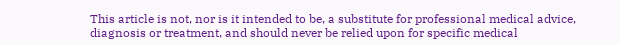This article is not, nor is it intended to be, a substitute for professional medical advice, diagnosis or treatment, and should never be relied upon for specific medical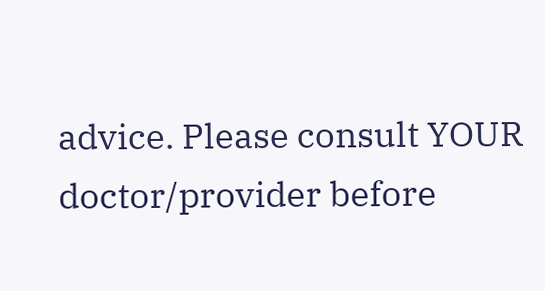advice. Please consult YOUR doctor/provider before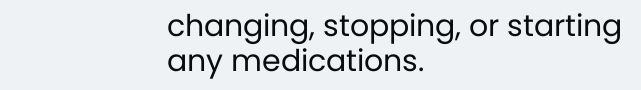changing, stopping, or starting any medications.